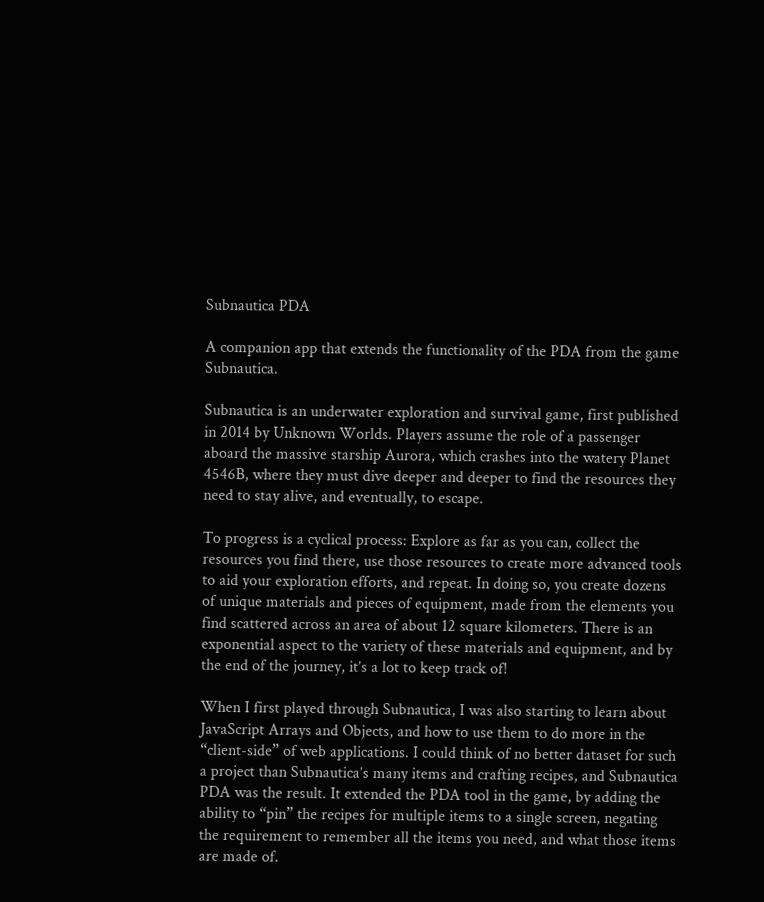Subnautica PDA

A companion app that extends the functionality of the PDA from the game Subnautica.

Subnautica is an underwater exploration and survival game, first published in 2014 by Unknown Worlds. Players assume the role of a passenger aboard the massive starship Aurora, which crashes into the watery Planet 4546B, where they must dive deeper and deeper to find the resources they need to stay alive, and eventually, to escape.

To progress is a cyclical process: Explore as far as you can, collect the resources you find there, use those resources to create more advanced tools to aid your exploration efforts, and repeat. In doing so, you create dozens of unique materials and pieces of equipment, made from the elements you find scattered across an area of about 12 square kilometers. There is an exponential aspect to the variety of these materials and equipment, and by the end of the journey, it’s a lot to keep track of!

When I first played through Subnautica, I was also starting to learn about JavaScript Arrays and Objects, and how to use them to do more in the “client-side” of web applications. I could think of no better dataset for such a project than Subnautica’s many items and crafting recipes, and Subnautica PDA was the result. It extended the PDA tool in the game, by adding the ability to “pin” the recipes for multiple items to a single screen, negating the requirement to remember all the items you need, and what those items are made of.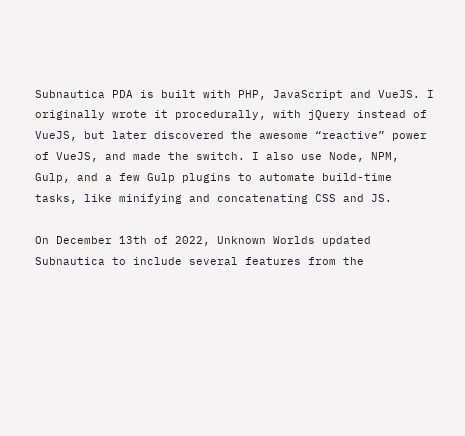Subnautica PDA is built with PHP, JavaScript and VueJS. I originally wrote it procedurally, with jQuery instead of VueJS, but later discovered the awesome “reactive” power of VueJS, and made the switch. I also use Node, NPM, Gulp, and a few Gulp plugins to automate build-time tasks, like minifying and concatenating CSS and JS.

On December 13th of 2022, Unknown Worlds updated Subnautica to include several features from the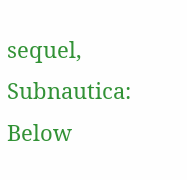sequel, Subnautica: Below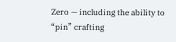Zero — including the ability to “pin” crafting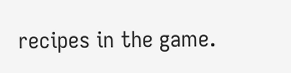recipes in the game.